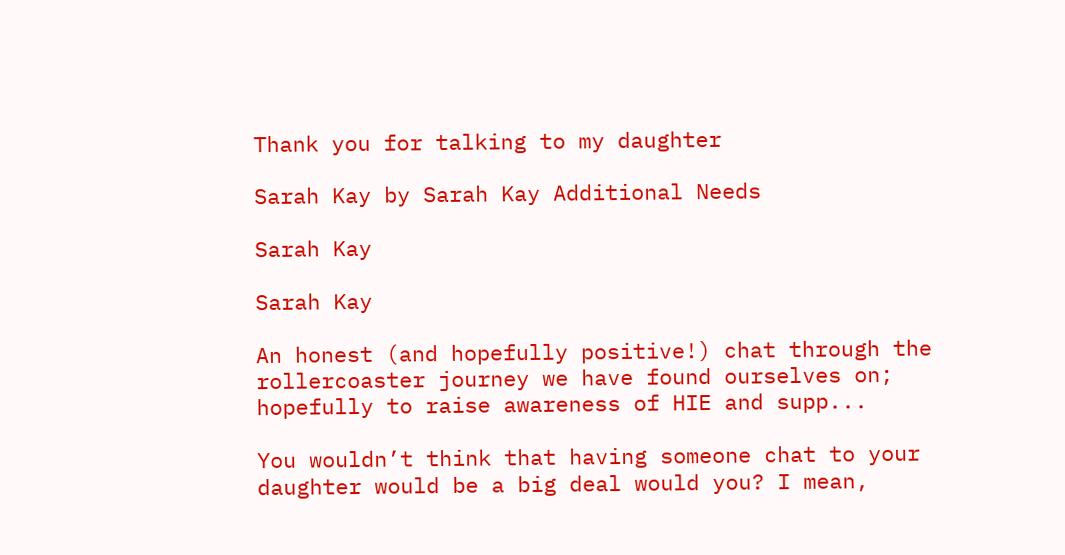Thank you for talking to my daughter

Sarah Kay by Sarah Kay Additional Needs

Sarah Kay

Sarah Kay

An honest (and hopefully positive!) chat through the rollercoaster journey we have found ourselves on; hopefully to raise awareness of HIE and supp...

You wouldn’t think that having someone chat to your daughter would be a big deal would you? I mean,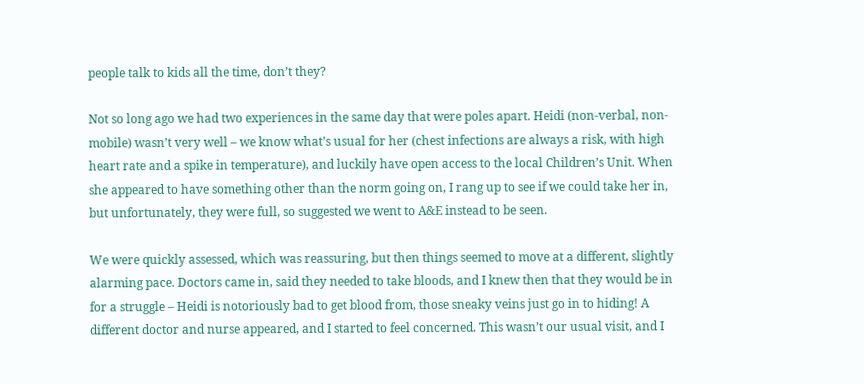people talk to kids all the time, don’t they?

Not so long ago we had two experiences in the same day that were poles apart. Heidi (non-verbal, non-mobile) wasn’t very well – we know what’s usual for her (chest infections are always a risk, with high heart rate and a spike in temperature), and luckily have open access to the local Children’s Unit. When she appeared to have something other than the norm going on, I rang up to see if we could take her in, but unfortunately, they were full, so suggested we went to A&E instead to be seen.

We were quickly assessed, which was reassuring, but then things seemed to move at a different, slightly alarming pace. Doctors came in, said they needed to take bloods, and I knew then that they would be in for a struggle – Heidi is notoriously bad to get blood from, those sneaky veins just go in to hiding! A different doctor and nurse appeared, and I started to feel concerned. This wasn’t our usual visit, and I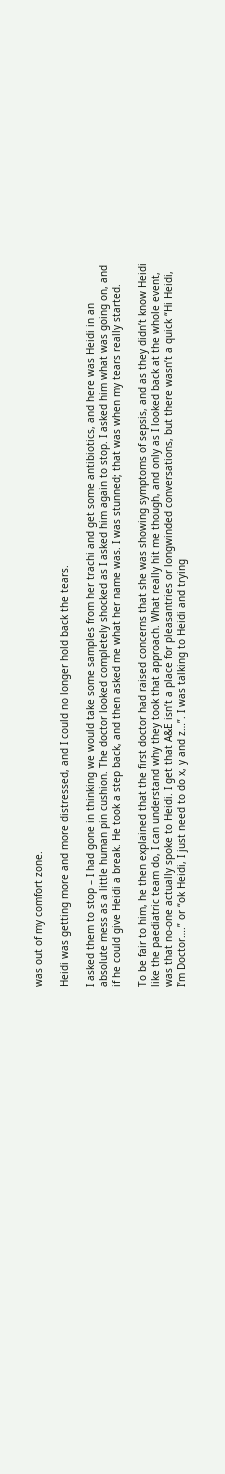was out of my comfort zone.

Heidi was getting more and more distressed, and I could no longer hold back the tears.

I asked them to stop – I had gone in thinking we would take some samples from her trachi and get some antibiotics, and here was Heidi in an absolute mess as a little human pin cushion. The doctor looked completely shocked as I asked him again to stop. I asked him what was going on, and if he could give Heidi a break. He took a step back, and then asked me what her name was. I was stunned; that was when my tears really started.

To be fair to him, he then explained that the first doctor had raised concerns that she was showing symptoms of sepsis, and as they didn’t know Heidi like the paediatric team do, I can understand why they took that approach. What really hit me though, and only as I looked back at the whole event, was that no-one actually spoke to Heidi. I get that A&E isn’t a place for pleasantries or longwinded conversations, but there wasn’t a quick “Hi Heidi, I’m Doctor….” or “ok Heidi, I just need to do x, y and z…”. I was talking to Heidi and trying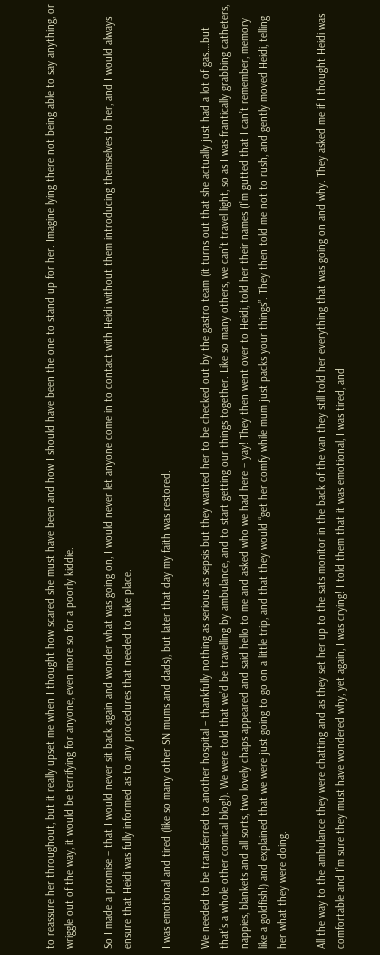to reassure her throughout, but it really upset me when I thought how scared she must have been and how I should have been the one to stand up for her. Imagine lying there not being able to say anything, or wriggle out of the way, it would be terrifying for anyone, even more so for a poorly kiddie.

So I made a promise – that I would never sit back again and wonder what was going on, I would never let anyone come in to contact with Heidi without them introducing themselves to her, and I would always ensure that Heidi was fully informed as to any procedures that needed to take place.

I was emotional and tired (like so many other SN mums and dads), but later that day my faith was restored.

We needed to be transferred to another hospital – thankfully nothing as serious as sepsis but they wanted her to be checked out by the gastro team (it turns out that she actually just had a lot of gas….but that’s a whole other comical blog!). We were told that we’d be travelling by ambulance, and to start getting our things together. Like so many others, we can’t travel light, so as I was frantically grabbing catheters, nappies, blankets and all sorts, two lovely chaps appeared and said hello to me and asked who we had here – yay! They then went over to Heidi, told her their names (I’m gutted that I can’t remember, memory like a goldfish!) and explained that we were just going to go on a little trip, and that they would “get her comfy while mum just packs your things”. They then told me not to rush, and gently moved Heidi, telling her what they were doing.

All the way to the ambulance they were chatting and as they set her up to the sats monitor in the back of the van they still told her everything that was going on and why. They asked me if I thought Heidi was comfortable and I’m sure they must have wondered why, yet again, I was crying! I told them that it was emotional, I was tired, and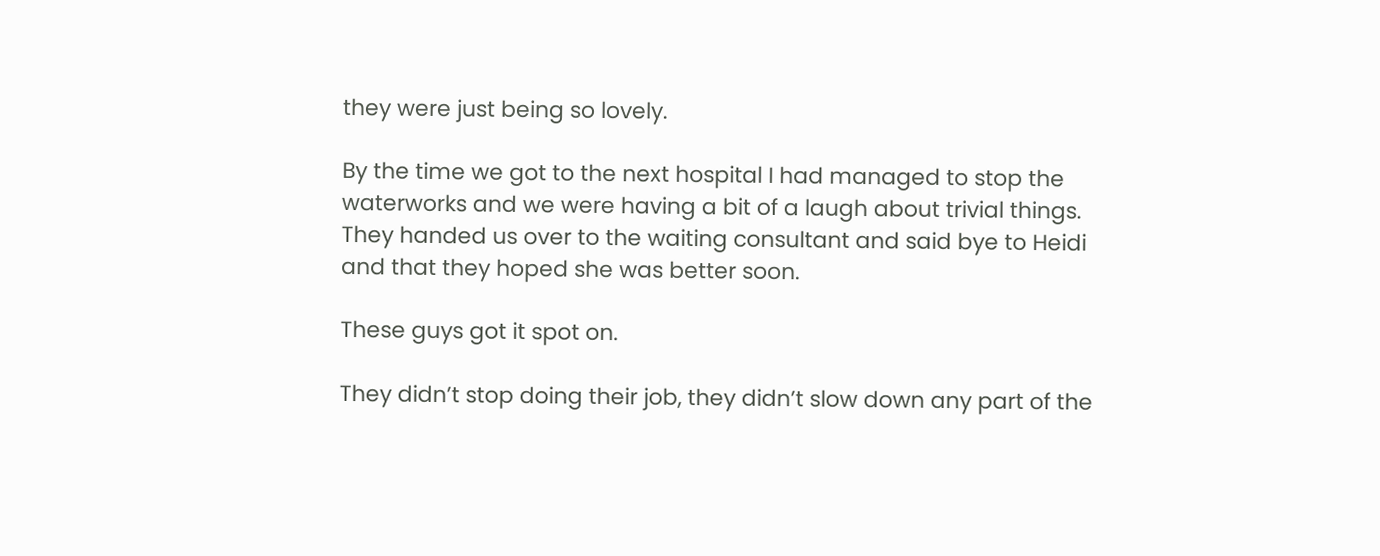they were just being so lovely.

By the time we got to the next hospital I had managed to stop the waterworks and we were having a bit of a laugh about trivial things. They handed us over to the waiting consultant and said bye to Heidi and that they hoped she was better soon.

These guys got it spot on.

They didn’t stop doing their job, they didn’t slow down any part of the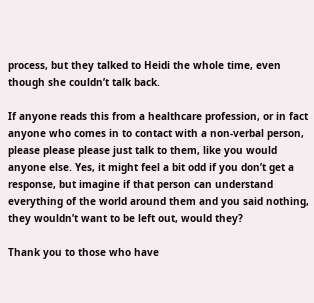process, but they talked to Heidi the whole time, even though she couldn’t talk back.

If anyone reads this from a healthcare profession, or in fact anyone who comes in to contact with a non-verbal person, please please please just talk to them, like you would anyone else. Yes, it might feel a bit odd if you don’t get a response, but imagine if that person can understand everything of the world around them and you said nothing, they wouldn’t want to be left out, would they?

Thank you to those who have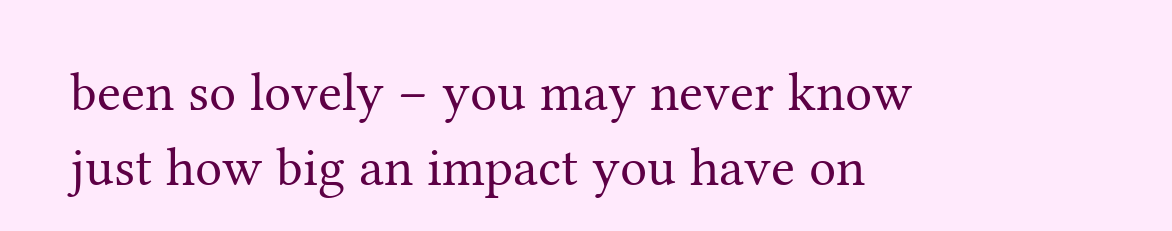been so lovely – you may never know just how big an impact you have on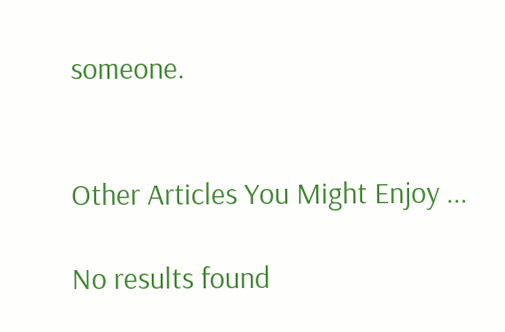someone.


Other Articles You Might Enjoy ...

No results found